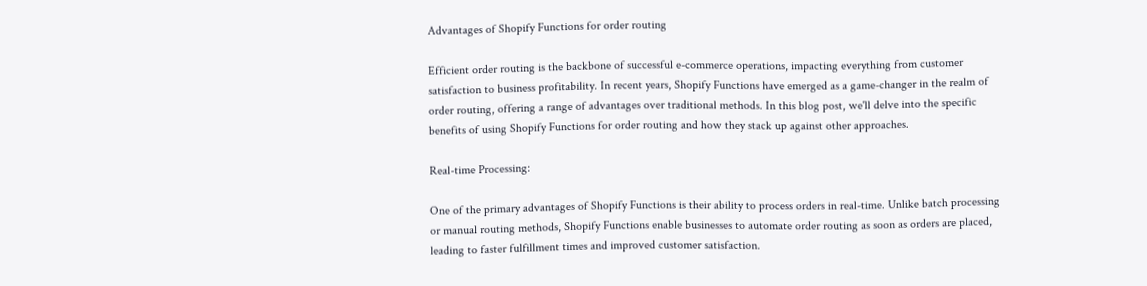Advantages of Shopify Functions for order routing

Efficient order routing is the backbone of successful e-commerce operations, impacting everything from customer satisfaction to business profitability. In recent years, Shopify Functions have emerged as a game-changer in the realm of order routing, offering a range of advantages over traditional methods. In this blog post, we'll delve into the specific benefits of using Shopify Functions for order routing and how they stack up against other approaches.

Real-time Processing:

One of the primary advantages of Shopify Functions is their ability to process orders in real-time. Unlike batch processing or manual routing methods, Shopify Functions enable businesses to automate order routing as soon as orders are placed, leading to faster fulfillment times and improved customer satisfaction.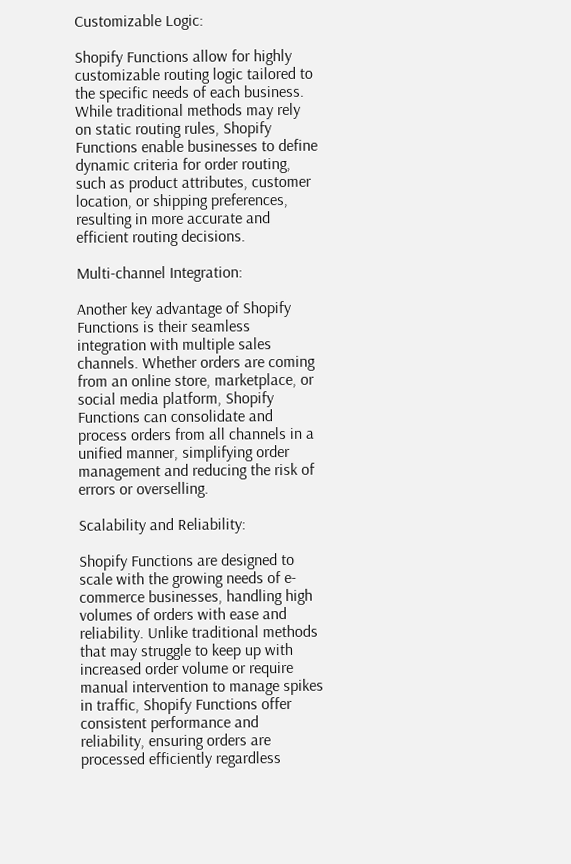Customizable Logic:

Shopify Functions allow for highly customizable routing logic tailored to the specific needs of each business. While traditional methods may rely on static routing rules, Shopify Functions enable businesses to define dynamic criteria for order routing, such as product attributes, customer location, or shipping preferences, resulting in more accurate and efficient routing decisions.

Multi-channel Integration:

Another key advantage of Shopify Functions is their seamless integration with multiple sales channels. Whether orders are coming from an online store, marketplace, or social media platform, Shopify Functions can consolidate and process orders from all channels in a unified manner, simplifying order management and reducing the risk of errors or overselling.

Scalability and Reliability:

Shopify Functions are designed to scale with the growing needs of e-commerce businesses, handling high volumes of orders with ease and reliability. Unlike traditional methods that may struggle to keep up with increased order volume or require manual intervention to manage spikes in traffic, Shopify Functions offer consistent performance and reliability, ensuring orders are processed efficiently regardless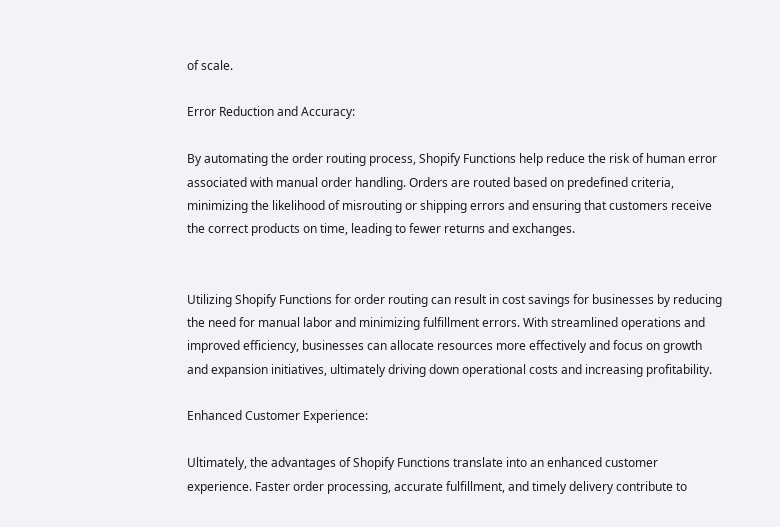of scale.

Error Reduction and Accuracy:

By automating the order routing process, Shopify Functions help reduce the risk of human error associated with manual order handling. Orders are routed based on predefined criteria, minimizing the likelihood of misrouting or shipping errors and ensuring that customers receive the correct products on time, leading to fewer returns and exchanges.


Utilizing Shopify Functions for order routing can result in cost savings for businesses by reducing the need for manual labor and minimizing fulfillment errors. With streamlined operations and improved efficiency, businesses can allocate resources more effectively and focus on growth and expansion initiatives, ultimately driving down operational costs and increasing profitability.

Enhanced Customer Experience:

Ultimately, the advantages of Shopify Functions translate into an enhanced customer experience. Faster order processing, accurate fulfillment, and timely delivery contribute to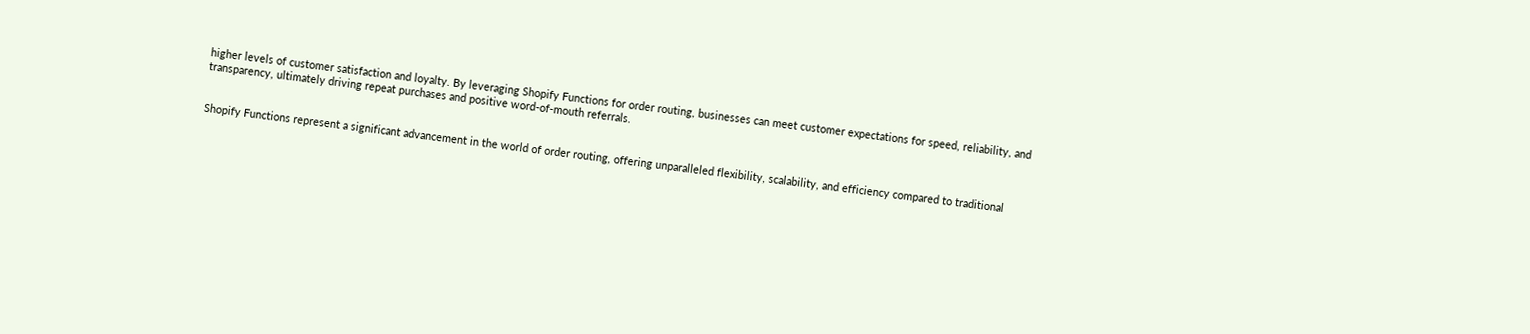higher levels of customer satisfaction and loyalty. By leveraging Shopify Functions for order routing, businesses can meet customer expectations for speed, reliability, and transparency, ultimately driving repeat purchases and positive word-of-mouth referrals.


Shopify Functions represent a significant advancement in the world of order routing, offering unparalleled flexibility, scalability, and efficiency compared to traditional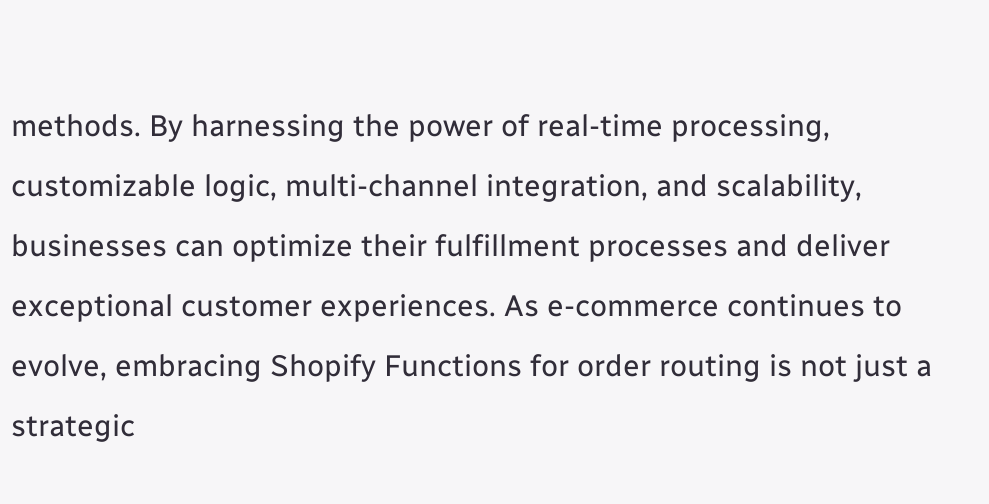methods. By harnessing the power of real-time processing, customizable logic, multi-channel integration, and scalability, businesses can optimize their fulfillment processes and deliver exceptional customer experiences. As e-commerce continues to evolve, embracing Shopify Functions for order routing is not just a strategic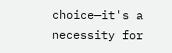choice—it's a necessity for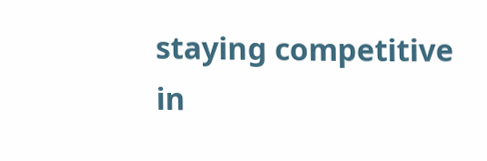staying competitive in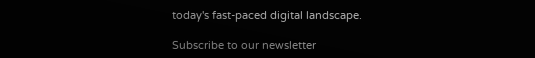today's fast-paced digital landscape.

Subscribe to our newsletter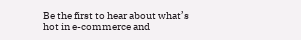Be the first to hear about what’s hot in e-commerce and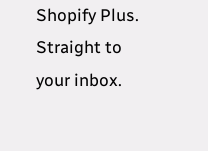Shopify Plus. Straight to your inbox.